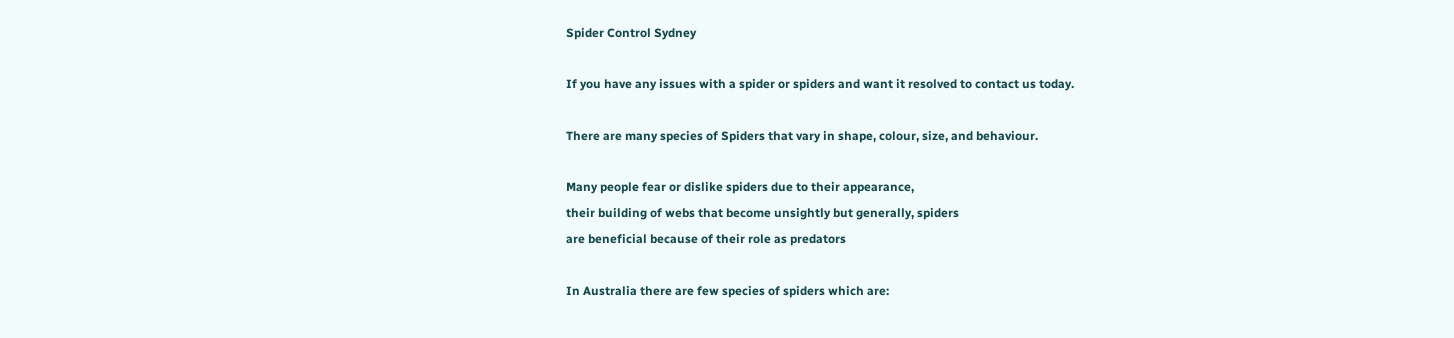Spider Control Sydney

If you have any issues with a spider or spiders and want it resolved to contact us today.

There are many species of Spiders that vary in shape, colour, size, and behaviour.

Many people fear or dislike spiders due to their appearance,
their building of webs that become unsightly but generally, spiders
are beneficial because of their role as predators

In Australia there are few species of spiders which are: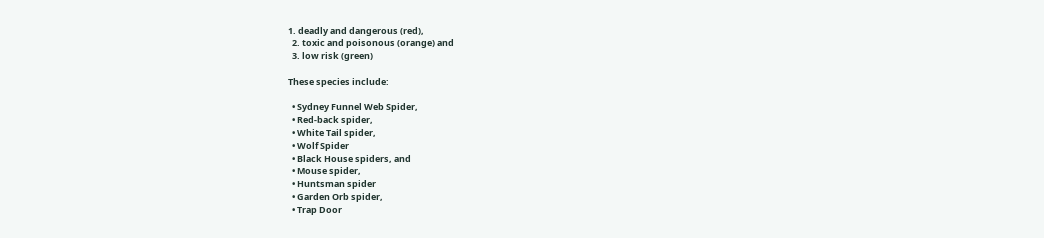1. deadly and dangerous (red),
  2. toxic and poisonous (orange) and
  3. low risk (green)

These species include:

  • Sydney Funnel Web Spider,
  • Red-back spider,
  • White Tail spider,
  • Wolf Spider
  • Black House spiders, and
  • Mouse spider,
  • Huntsman spider
  • Garden Orb spider,
  • Trap Door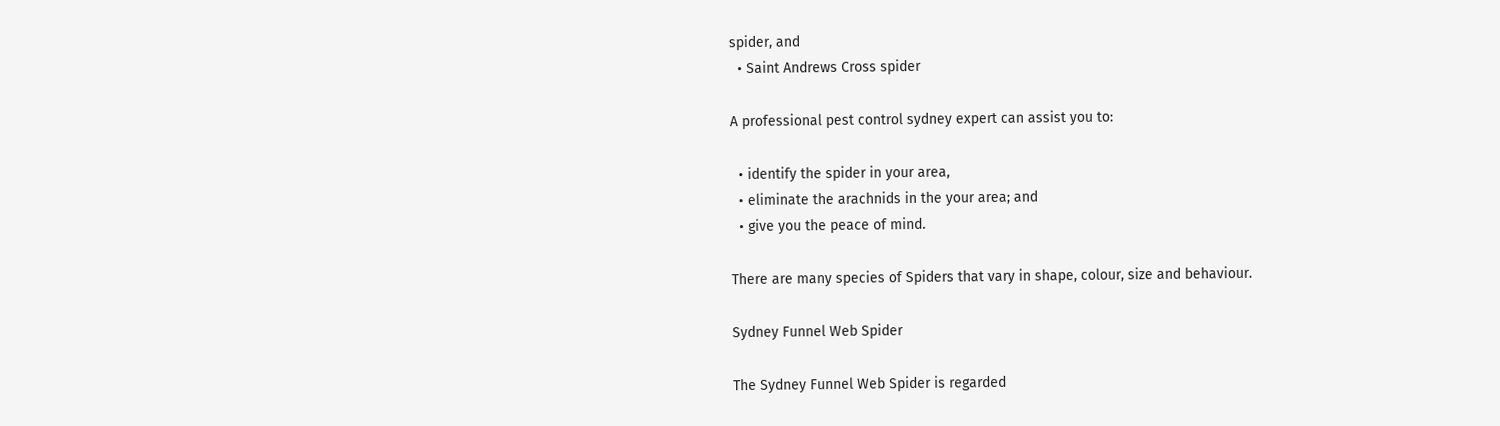spider, and
  • Saint Andrews Cross spider

A professional pest control sydney expert can assist you to:

  • identify the spider in your area,
  • eliminate the arachnids in the your area; and
  • give you the peace of mind.

There are many species of Spiders that vary in shape, colour, size and behaviour.

Sydney Funnel Web Spider

The Sydney Funnel Web Spider is regarded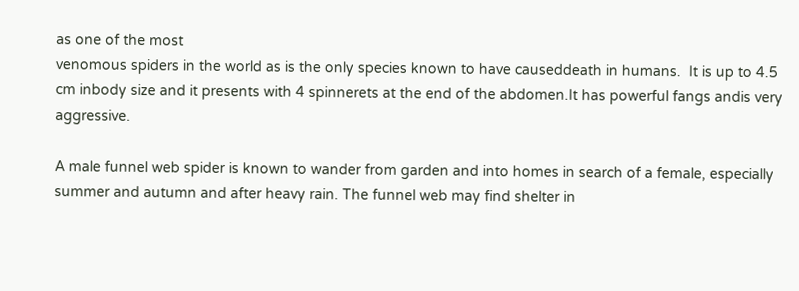as one of the most
venomous spiders in the world as is the only species known to have causeddeath in humans.  It is up to 4.5 cm inbody size and it presents with 4 spinnerets at the end of the abdomen.It has powerful fangs andis very aggressive.

A male funnel web spider is known to wander from garden and into homes in search of a female, especially summer and autumn and after heavy rain. The funnel web may find shelter in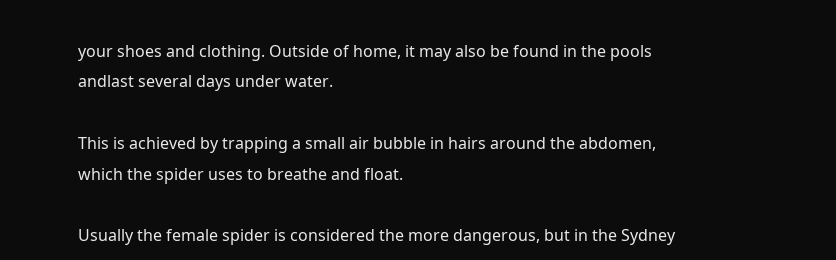your shoes and clothing. Outside of home, it may also be found in the pools andlast several days under water.

This is achieved by trapping a small air bubble in hairs around the abdomen, which the spider uses to breathe and float.

Usually the female spider is considered the more dangerous, but in the Sydney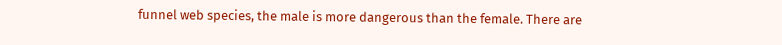funnel web species, the male is more dangerous than the female. There are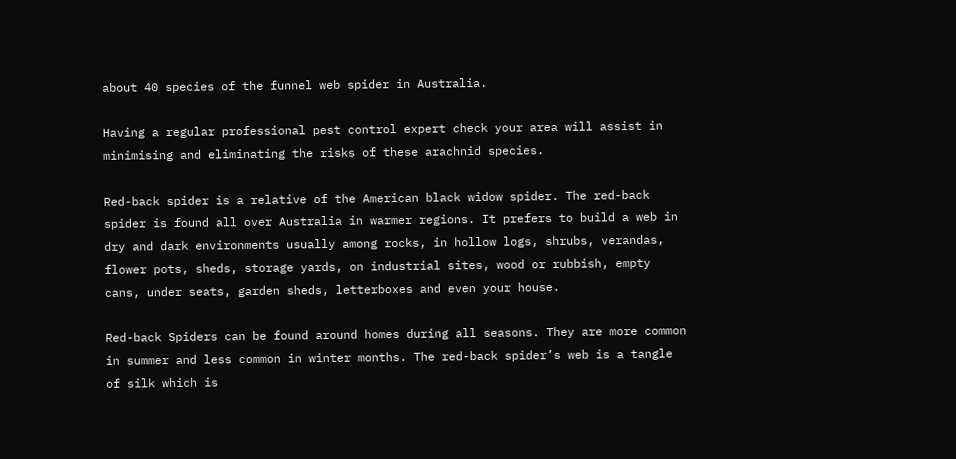about 40 species of the funnel web spider in Australia.

Having a regular professional pest control expert check your area will assist in minimising and eliminating the risks of these arachnid species.

Red-back spider is a relative of the American black widow spider. The red-back spider is found all over Australia in warmer regions. It prefers to build a web in dry and dark environments usually among rocks, in hollow logs, shrubs, verandas, flower pots, sheds, storage yards, on industrial sites, wood or rubbish, empty cans, under seats, garden sheds, letterboxes and even your house.

Red-back Spiders can be found around homes during all seasons. They are more common in summer and less common in winter months. The red-back spider’s web is a tangle of silk which is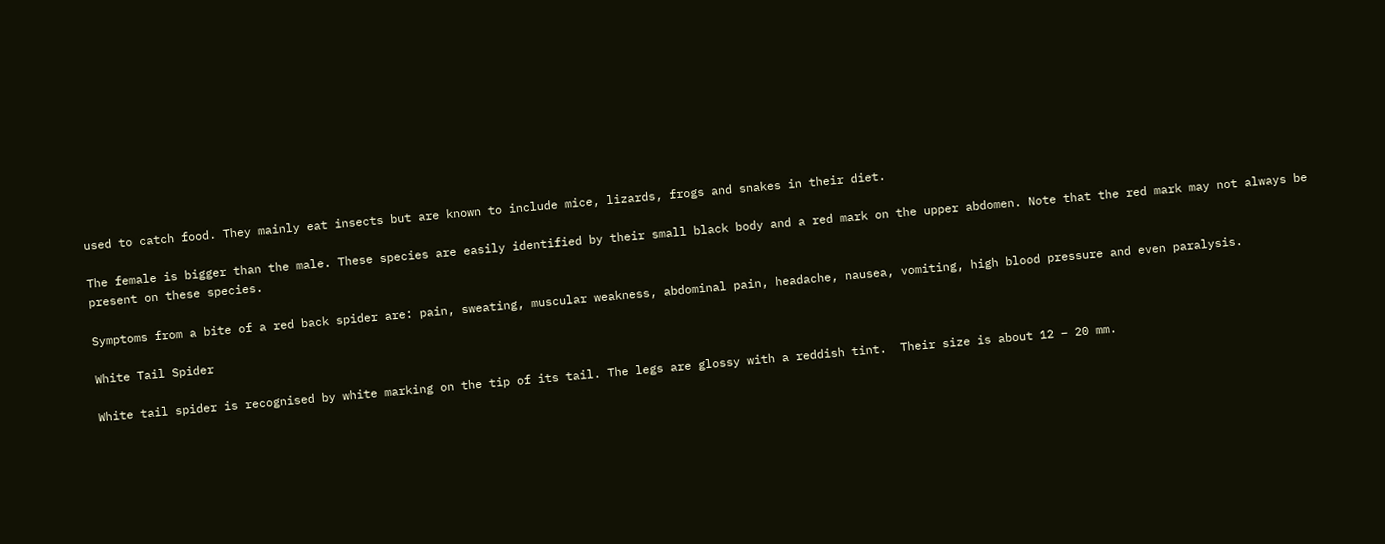used to catch food. They mainly eat insects but are known to include mice, lizards, frogs and snakes in their diet.

The female is bigger than the male. These species are easily identified by their small black body and a red mark on the upper abdomen. Note that the red mark may not always be present on these species.

Symptoms from a bite of a red back spider are: pain, sweating, muscular weakness, abdominal pain, headache, nausea, vomiting, high blood pressure and even paralysis.

White Tail Spider

White tail spider is recognised by white marking on the tip of its tail. The legs are glossy with a reddish tint.  Their size is about 12 – 20 mm.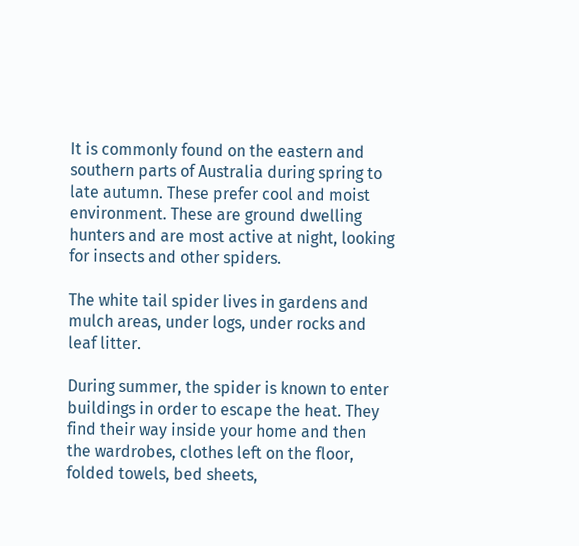It is commonly found on the eastern and southern parts of Australia during spring to late autumn. These prefer cool and moist environment. These are ground dwelling hunters and are most active at night, looking for insects and other spiders.

The white tail spider lives in gardens and mulch areas, under logs, under rocks and leaf litter.

During summer, the spider is known to enter buildings in order to escape the heat. They find their way inside your home and then the wardrobes, clothes left on the floor, folded towels, bed sheets,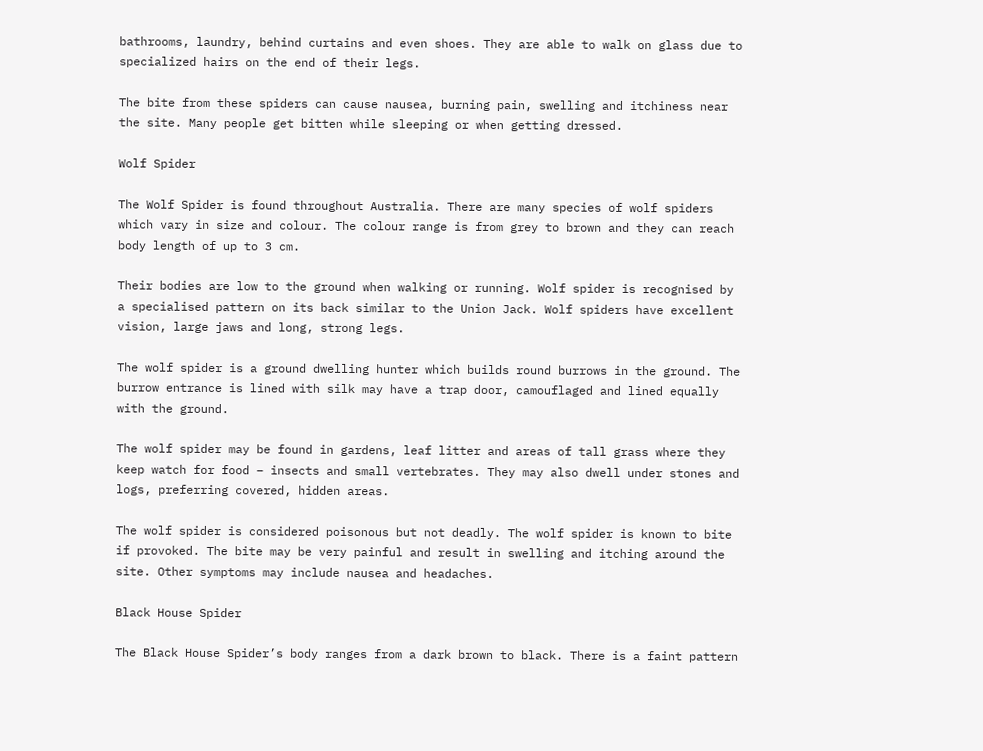bathrooms, laundry, behind curtains and even shoes. They are able to walk on glass due to specialized hairs on the end of their legs.

The bite from these spiders can cause nausea, burning pain, swelling and itchiness near the site. Many people get bitten while sleeping or when getting dressed.

Wolf Spider

The Wolf Spider is found throughout Australia. There are many species of wolf spiders which vary in size and colour. The colour range is from grey to brown and they can reach body length of up to 3 cm.

Their bodies are low to the ground when walking or running. Wolf spider is recognised by a specialised pattern on its back similar to the Union Jack. Wolf spiders have excellent vision, large jaws and long, strong legs.

The wolf spider is a ground dwelling hunter which builds round burrows in the ground. The burrow entrance is lined with silk may have a trap door, camouflaged and lined equally with the ground.

The wolf spider may be found in gardens, leaf litter and areas of tall grass where they keep watch for food – insects and small vertebrates. They may also dwell under stones and logs, preferring covered, hidden areas.

The wolf spider is considered poisonous but not deadly. The wolf spider is known to bite if provoked. The bite may be very painful and result in swelling and itching around the site. Other symptoms may include nausea and headaches.

Black House Spider

The Black House Spider’s body ranges from a dark brown to black. There is a faint pattern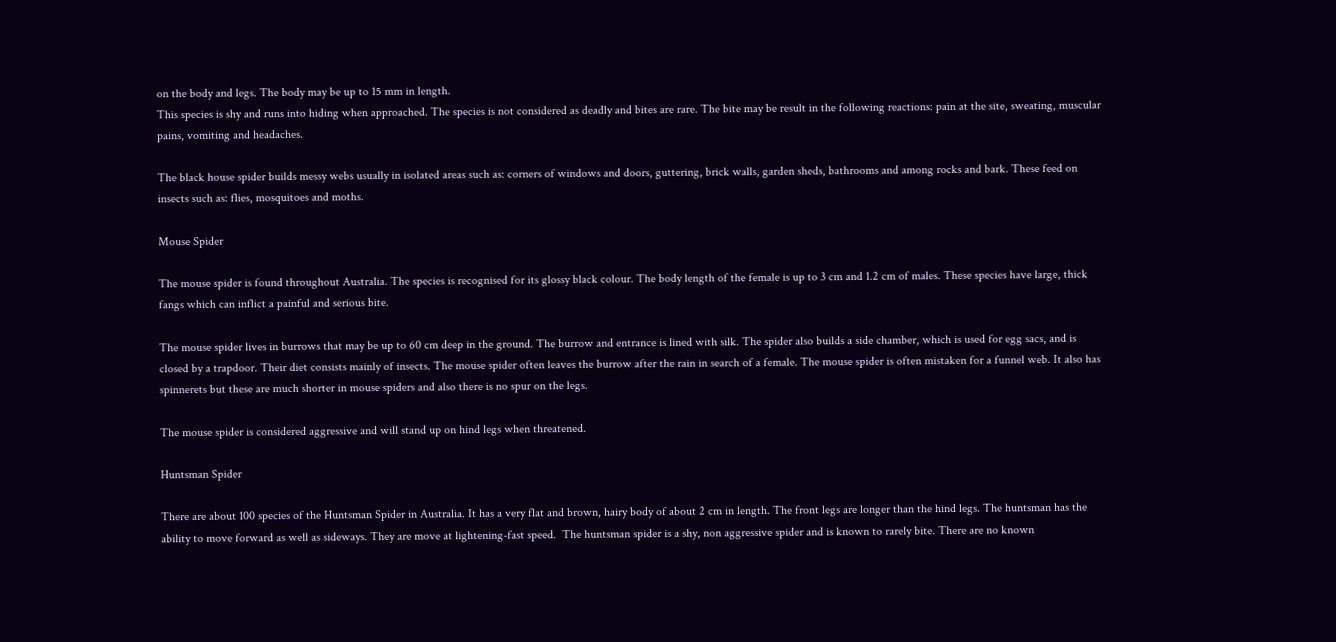on the body and legs. The body may be up to 15 mm in length.
This species is shy and runs into hiding when approached. The species is not considered as deadly and bites are rare. The bite may be result in the following reactions: pain at the site, sweating, muscular pains, vomiting and headaches.

The black house spider builds messy webs usually in isolated areas such as: corners of windows and doors, guttering, brick walls, garden sheds, bathrooms and among rocks and bark. These feed on insects such as: flies, mosquitoes and moths.

Mouse Spider

The mouse spider is found throughout Australia. The species is recognised for its glossy black colour. The body length of the female is up to 3 cm and 1.2 cm of males. These species have large, thick fangs which can inflict a painful and serious bite.

The mouse spider lives in burrows that may be up to 60 cm deep in the ground. The burrow and entrance is lined with silk. The spider also builds a side chamber, which is used for egg sacs, and is closed by a trapdoor. Their diet consists mainly of insects. The mouse spider often leaves the burrow after the rain in search of a female. The mouse spider is often mistaken for a funnel web. It also has spinnerets but these are much shorter in mouse spiders and also there is no spur on the legs.

The mouse spider is considered aggressive and will stand up on hind legs when threatened.

Huntsman Spider

There are about 100 species of the Huntsman Spider in Australia. It has a very flat and brown, hairy body of about 2 cm in length. The front legs are longer than the hind legs. The huntsman has the ability to move forward as well as sideways. They are move at lightening-fast speed.  The huntsman spider is a shy, non aggressive spider and is known to rarely bite. There are no known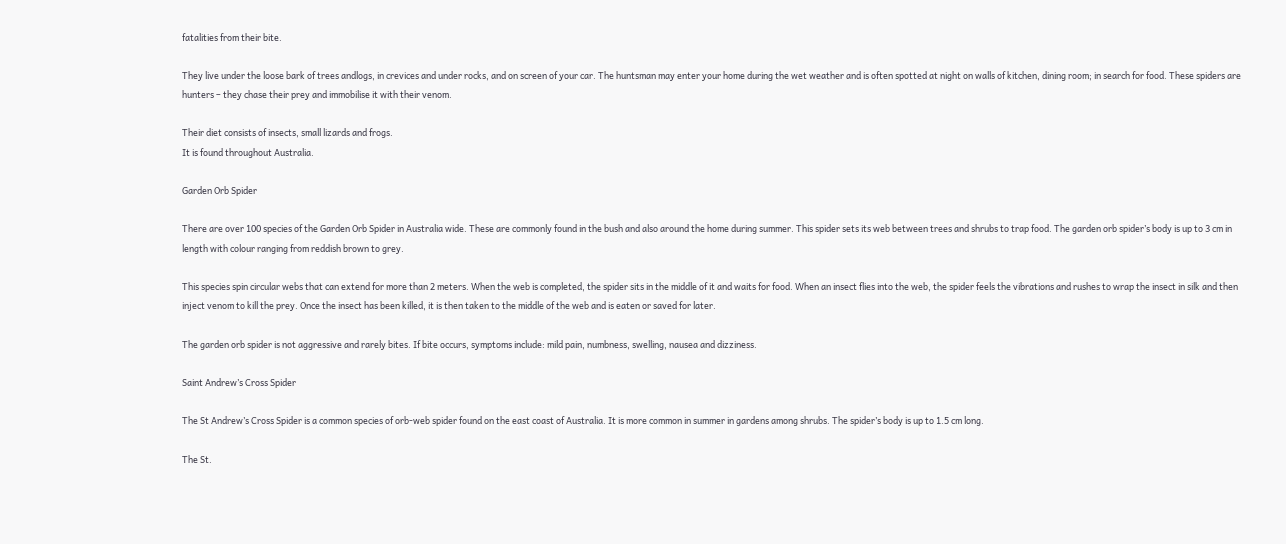fatalities from their bite.

They live under the loose bark of trees andlogs, in crevices and under rocks, and on screen of your car. The huntsman may enter your home during the wet weather and is often spotted at night on walls of kitchen, dining room; in search for food. These spiders are hunters – they chase their prey and immobilise it with their venom.

Their diet consists of insects, small lizards and frogs.
It is found throughout Australia.

Garden Orb Spider

There are over 100 species of the Garden Orb Spider in Australia wide. These are commonly found in the bush and also around the home during summer. This spider sets its web between trees and shrubs to trap food. The garden orb spider’s body is up to 3 cm in length with colour ranging from reddish brown to grey.

This species spin circular webs that can extend for more than 2 meters. When the web is completed, the spider sits in the middle of it and waits for food. When an insect flies into the web, the spider feels the vibrations and rushes to wrap the insect in silk and then inject venom to kill the prey. Once the insect has been killed, it is then taken to the middle of the web and is eaten or saved for later.

The garden orb spider is not aggressive and rarely bites. If bite occurs, symptoms include: mild pain, numbness, swelling, nausea and dizziness.

Saint Andrew’s Cross Spider

The St Andrew’s Cross Spider is a common species of orb-web spider found on the east coast of Australia. It is more common in summer in gardens among shrubs. The spider’s body is up to 1.5 cm long.

The St.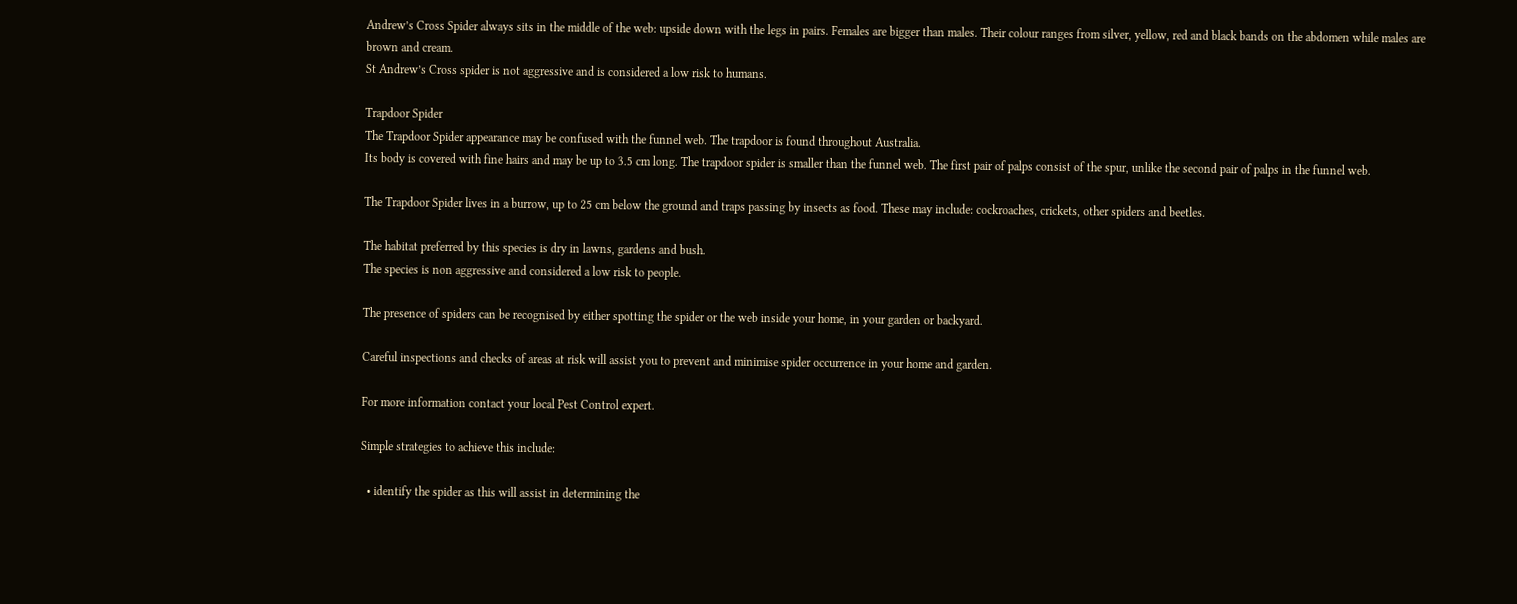Andrew’s Cross Spider always sits in the middle of the web: upside down with the legs in pairs. Females are bigger than males. Their colour ranges from silver, yellow, red and black bands on the abdomen while males are brown and cream.
St Andrew’s Cross spider is not aggressive and is considered a low risk to humans.

Trapdoor Spider
The Trapdoor Spider appearance may be confused with the funnel web. The trapdoor is found throughout Australia.
Its body is covered with fine hairs and may be up to 3.5 cm long. The trapdoor spider is smaller than the funnel web. The first pair of palps consist of the spur, unlike the second pair of palps in the funnel web.

The Trapdoor Spider lives in a burrow, up to 25 cm below the ground and traps passing by insects as food. These may include: cockroaches, crickets, other spiders and beetles.

The habitat preferred by this species is dry in lawns, gardens and bush.
The species is non aggressive and considered a low risk to people.

The presence of spiders can be recognised by either spotting the spider or the web inside your home, in your garden or backyard.

Careful inspections and checks of areas at risk will assist you to prevent and minimise spider occurrence in your home and garden.

For more information contact your local Pest Control expert.

Simple strategies to achieve this include:

  • identify the spider as this will assist in determining the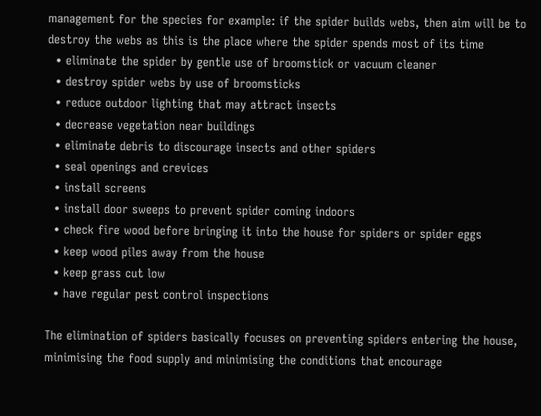management for the species for example: if the spider builds webs, then aim will be to destroy the webs as this is the place where the spider spends most of its time
  • eliminate the spider by gentle use of broomstick or vacuum cleaner
  • destroy spider webs by use of broomsticks
  • reduce outdoor lighting that may attract insects
  • decrease vegetation near buildings
  • eliminate debris to discourage insects and other spiders
  • seal openings and crevices
  • install screens
  • install door sweeps to prevent spider coming indoors
  • check fire wood before bringing it into the house for spiders or spider eggs
  • keep wood piles away from the house
  • keep grass cut low
  • have regular pest control inspections

The elimination of spiders basically focuses on preventing spiders entering the house, minimising the food supply and minimising the conditions that encourage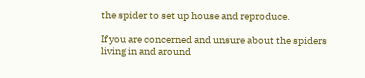the spider to set up house and reproduce.

If you are concerned and unsure about the spiders living in and around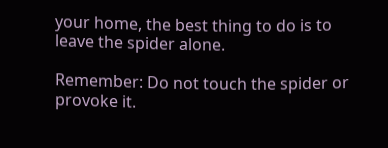your home, the best thing to do is to leave the spider alone.

Remember: Do not touch the spider or provoke it.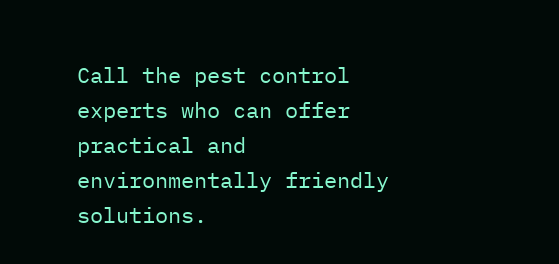Call the pest control experts who can offer practical and environmentally friendly solutions.